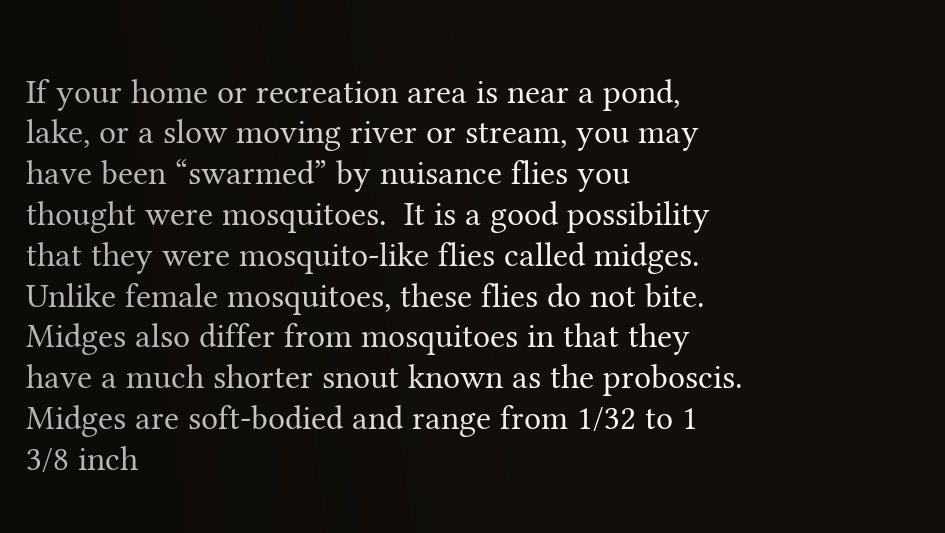If your home or recreation area is near a pond, lake, or a slow moving river or stream, you may have been “swarmed” by nuisance flies you thought were mosquitoes.  It is a good possibility that they were mosquito-like flies called midges. Unlike female mosquitoes, these flies do not bite.  Midges also differ from mosquitoes in that they have a much shorter snout known as the proboscis.  Midges are soft-bodied and range from 1/32 to 1 3/8 inch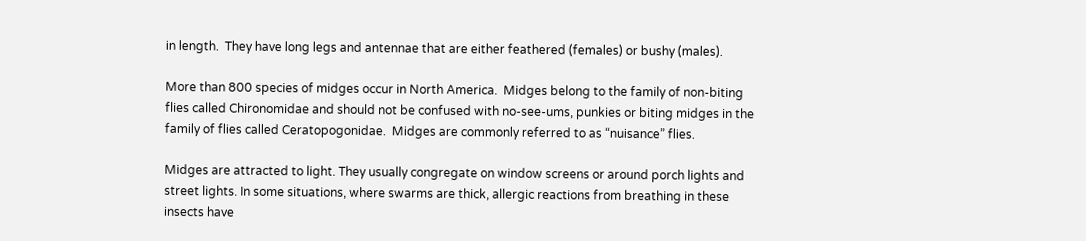in length.  They have long legs and antennae that are either feathered (females) or bushy (males).

More than 800 species of midges occur in North America.  Midges belong to the family of non-biting flies called Chironomidae and should not be confused with no-see-ums, punkies or biting midges in the family of flies called Ceratopogonidae.  Midges are commonly referred to as “nuisance” flies.

Midges are attracted to light. They usually congregate on window screens or around porch lights and street lights. In some situations, where swarms are thick, allergic reactions from breathing in these insects have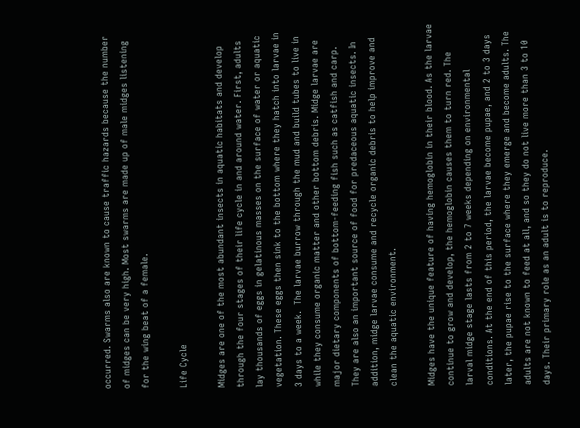occurred. Swarms also are known to cause traffic hazards because the number of midges can be very high. Most swarms are made up of male midges listening for the wing beat of a female.

Life Cycle

Midges are one of the most abundant insects in aquatic habitats and develop through the four stages of their life cycle in and around water. First, adults lay thousands of eggs in gelatinous masses on the surface of water or aquatic vegetation. These eggs then sink to the bottom where they hatch into larvae in 3 days to a week.  The larvae burrow through the mud and build tubes to live in while they consume organic matter and other bottom debris. Midge larvae are major dietary components of bottom-feeding fish such as catfish and carp. They are also an important source of food for predaceous aquatic insects. In addition, midge larvae consume and recycle organic debris to help improve and clean the aquatic environment.

Midges have the unique feature of having hemoglobin in their blood. As the larvae continue to grow and develop, the hemoglobin causes them to turn red. The larval midge stage lasts from 2 to 7 weeks depending on environmental conditions. At the end of this period, the larvae become pupae, and 2 to 3 days later, the pupae rise to the surface where they emerge and become adults. The adults are not known to feed at all, and so they do not live more than 3 to 10 days. Their primary role as an adult is to reproduce.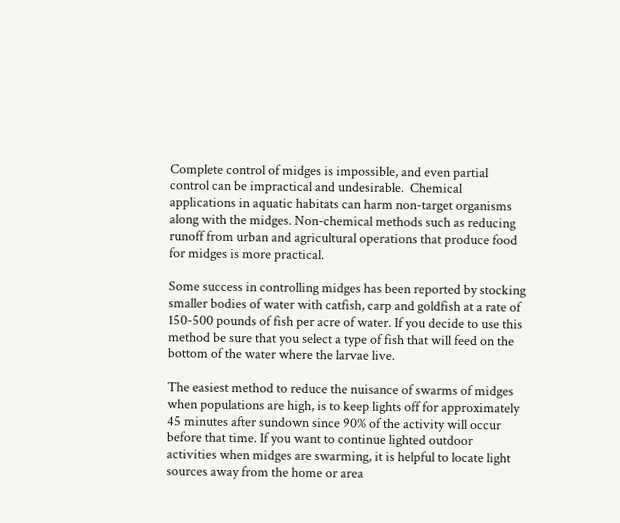Complete control of midges is impossible, and even partial control can be impractical and undesirable.  Chemical applications in aquatic habitats can harm non-target organisms along with the midges. Non-chemical methods such as reducing runoff from urban and agricultural operations that produce food for midges is more practical.

Some success in controlling midges has been reported by stocking smaller bodies of water with catfish, carp and goldfish at a rate of 150-500 pounds of fish per acre of water. If you decide to use this method be sure that you select a type of fish that will feed on the bottom of the water where the larvae live.

The easiest method to reduce the nuisance of swarms of midges when populations are high, is to keep lights off for approximately 45 minutes after sundown since 90% of the activity will occur before that time. If you want to continue lighted outdoor activities when midges are swarming, it is helpful to locate light sources away from the home or area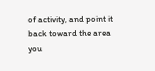of activity, and point it back toward the area you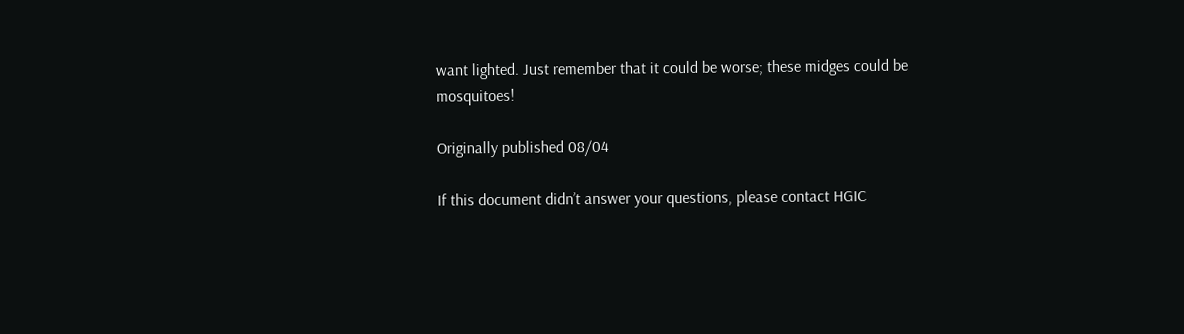want lighted. Just remember that it could be worse; these midges could be mosquitoes!

Originally published 08/04

If this document didn’t answer your questions, please contact HGIC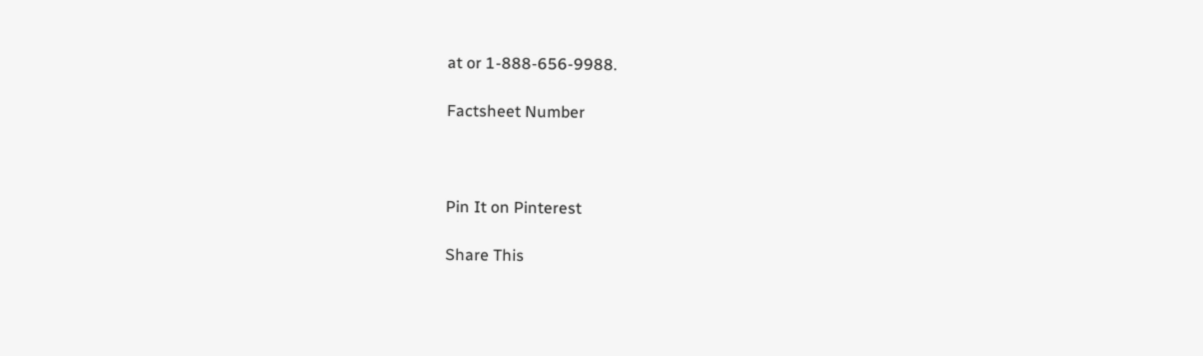at or 1-888-656-9988.

Factsheet Number



Pin It on Pinterest

Share This